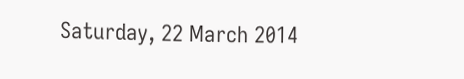Saturday, 22 March 2014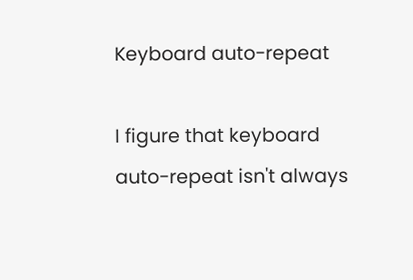Keyboard auto-repeat

I figure that keyboard auto-repeat isn't always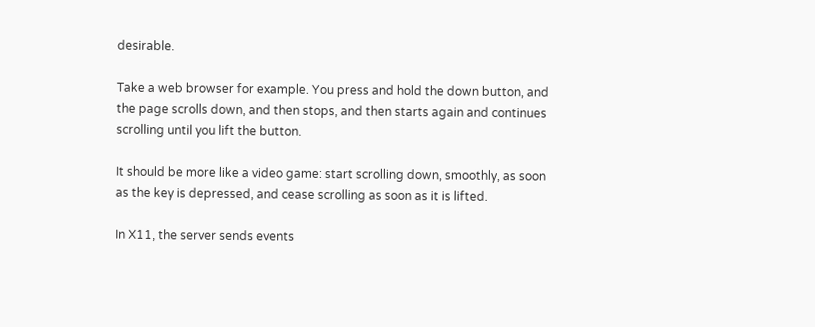desirable.

Take a web browser for example. You press and hold the down button, and the page scrolls down, and then stops, and then starts again and continues scrolling until you lift the button.

It should be more like a video game: start scrolling down, smoothly, as soon as the key is depressed, and cease scrolling as soon as it is lifted.

In X11, the server sends events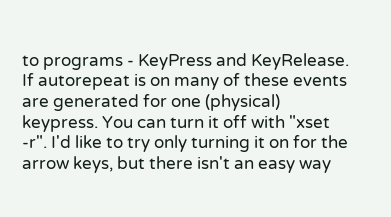to programs - KeyPress and KeyRelease. If autorepeat is on many of these events are generated for one (physical) keypress. You can turn it off with "xset -r". I'd like to try only turning it on for the arrow keys, but there isn't an easy way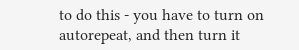to do this - you have to turn on autorepeat, and then turn it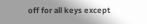off for all keys except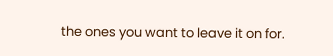the ones you want to leave it on for.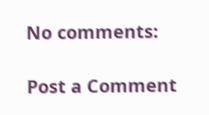No comments:

Post a Comment